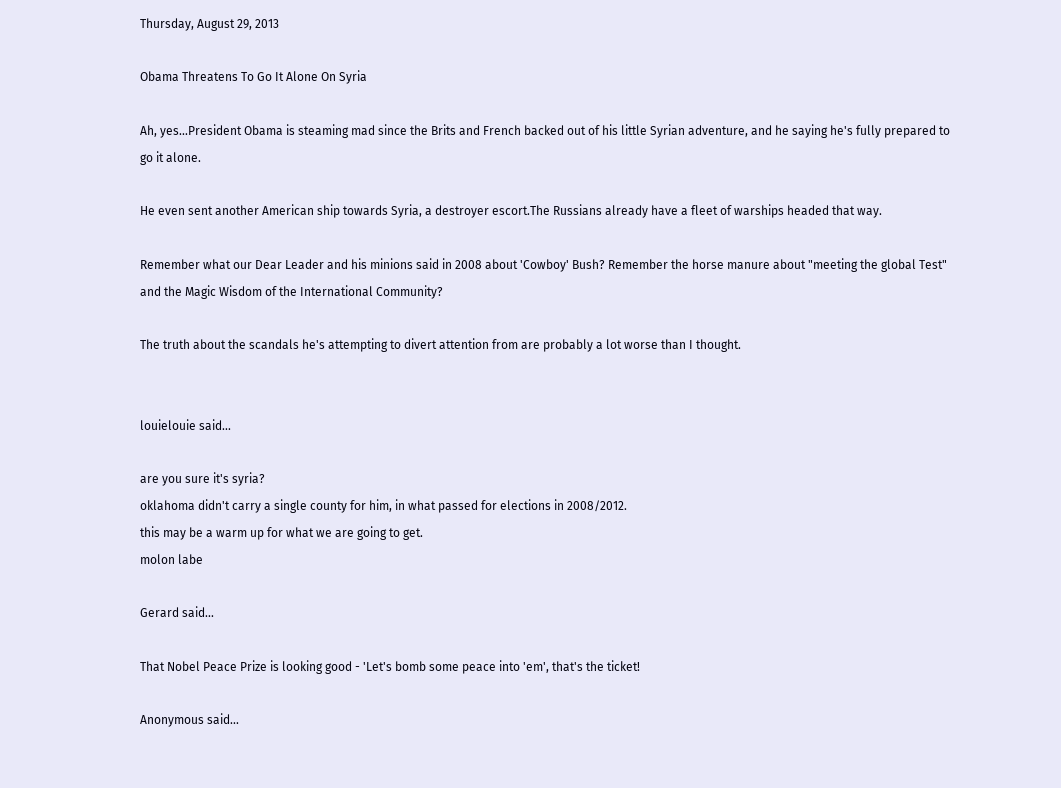Thursday, August 29, 2013

Obama Threatens To Go It Alone On Syria

Ah, yes...President Obama is steaming mad since the Brits and French backed out of his little Syrian adventure, and he saying he's fully prepared to go it alone.

He even sent another American ship towards Syria, a destroyer escort.The Russians already have a fleet of warships headed that way.

Remember what our Dear Leader and his minions said in 2008 about 'Cowboy' Bush? Remember the horse manure about "meeting the global Test" and the Magic Wisdom of the International Community?

The truth about the scandals he's attempting to divert attention from are probably a lot worse than I thought.


louielouie said...

are you sure it's syria?
oklahoma didn't carry a single county for him, in what passed for elections in 2008/2012.
this may be a warm up for what we are going to get.
molon labe

Gerard said...

That Nobel Peace Prize is looking good - 'Let's bomb some peace into 'em', that's the ticket!

Anonymous said...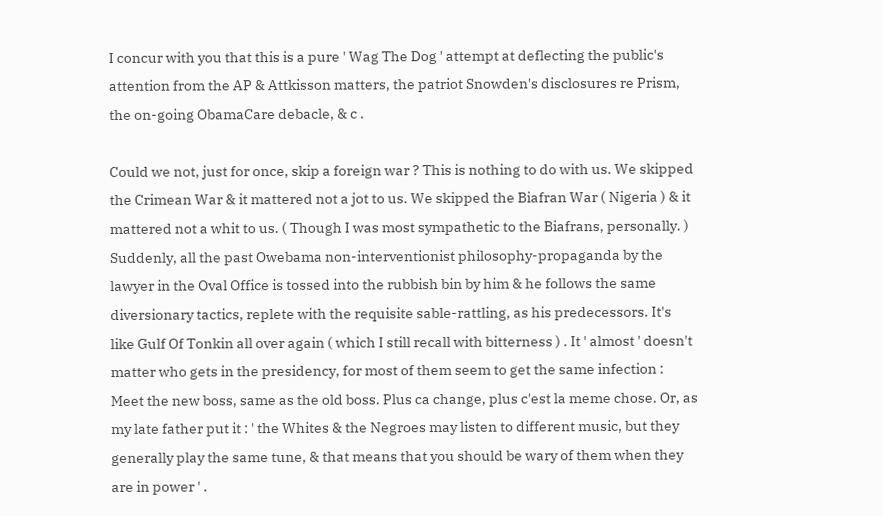I concur with you that this is a pure ' Wag The Dog ' attempt at deflecting the public's attention from the AP & Attkisson matters, the patriot Snowden's disclosures re Prism, the on-going ObamaCare debacle, & c .

Could we not, just for once, skip a foreign war ? This is nothing to do with us. We skipped the Crimean War & it mattered not a jot to us. We skipped the Biafran War ( Nigeria ) & it mattered not a whit to us. ( Though I was most sympathetic to the Biafrans, personally. ) Suddenly, all the past Owebama non-interventionist philosophy-propaganda by the lawyer in the Oval Office is tossed into the rubbish bin by him & he follows the same diversionary tactics, replete with the requisite sable-rattling, as his predecessors. It's like Gulf Of Tonkin all over again ( which I still recall with bitterness ) . It ' almost ' doesn't matter who gets in the presidency, for most of them seem to get the same infection : Meet the new boss, same as the old boss. Plus ca change, plus c'est la meme chose. Or, as my late father put it : ' the Whites & the Negroes may listen to different music, but they generally play the same tune, & that means that you should be wary of them when they are in power ' .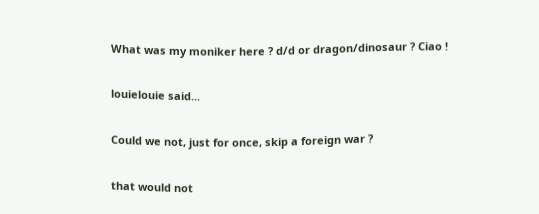What was my moniker here ? d/d or dragon/dinosaur ? Ciao !

louielouie said...

Could we not, just for once, skip a foreign war ?

that would not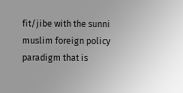fit/jibe with the sunni muslim foreign policy paradigm that is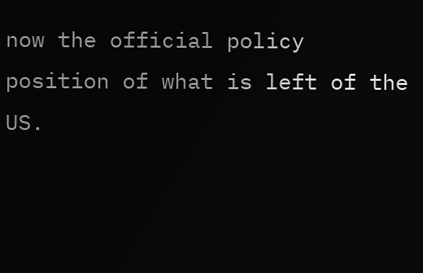now the official policy position of what is left of the US.